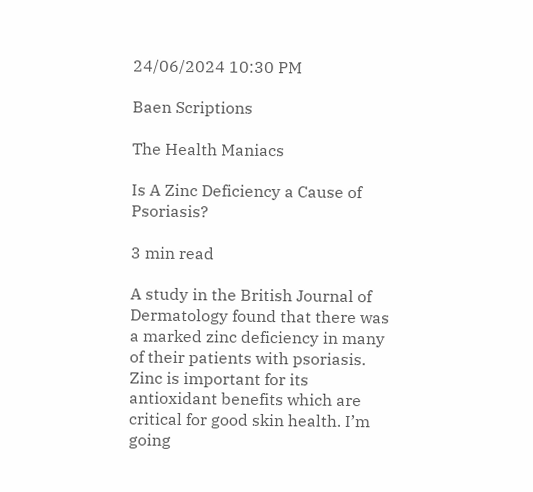24/06/2024 10:30 PM

Baen Scriptions

The Health Maniacs

Is A Zinc Deficiency a Cause of Psoriasis?

3 min read

A study in the British Journal of Dermatology found that there was a marked zinc deficiency in many of their patients with psoriasis. Zinc is important for its antioxidant benefits which are critical for good skin health. I’m going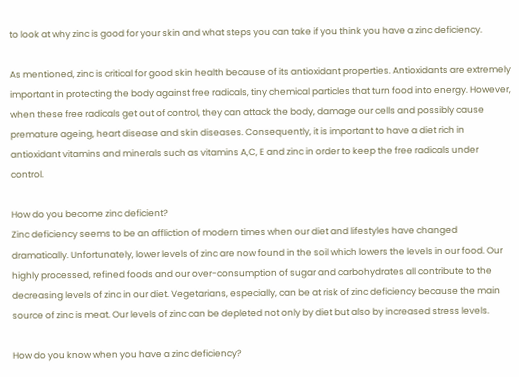to look at why zinc is good for your skin and what steps you can take if you think you have a zinc deficiency.

As mentioned, zinc is critical for good skin health because of its antioxidant properties. Antioxidants are extremely important in protecting the body against free radicals, tiny chemical particles that turn food into energy. However, when these free radicals get out of control, they can attack the body, damage our cells and possibly cause premature ageing, heart disease and skin diseases. Consequently, it is important to have a diet rich in antioxidant vitamins and minerals such as vitamins A,C, E and zinc in order to keep the free radicals under control.

How do you become zinc deficient?
Zinc deficiency seems to be an affliction of modern times when our diet and lifestyles have changed dramatically. Unfortunately, lower levels of zinc are now found in the soil which lowers the levels in our food. Our highly processed, refined foods and our over-consumption of sugar and carbohydrates all contribute to the decreasing levels of zinc in our diet. Vegetarians, especially, can be at risk of zinc deficiency because the main source of zinc is meat. Our levels of zinc can be depleted not only by diet but also by increased stress levels.

How do you know when you have a zinc deficiency?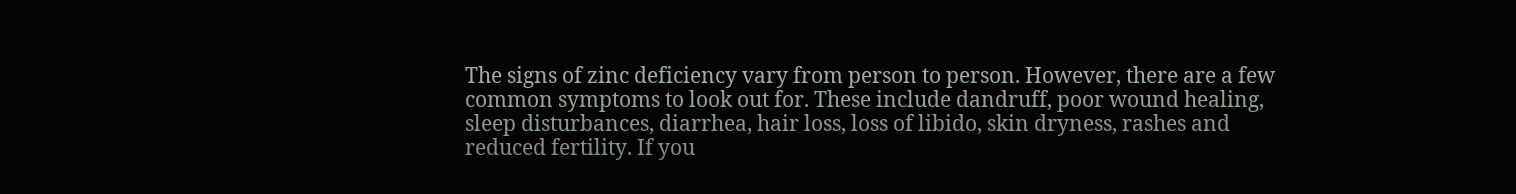The signs of zinc deficiency vary from person to person. However, there are a few common symptoms to look out for. These include dandruff, poor wound healing, sleep disturbances, diarrhea, hair loss, loss of libido, skin dryness, rashes and reduced fertility. If you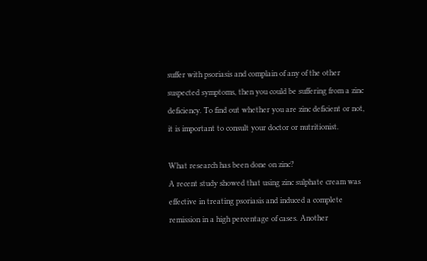suffer with psoriasis and complain of any of the other suspected symptoms, then you could be suffering from a zinc deficiency. To find out whether you are zinc deficient or not, it is important to consult your doctor or nutritionist.

What research has been done on zinc?
A recent study showed that using zinc sulphate cream was effective in treating psoriasis and induced a complete remission in a high percentage of cases. Another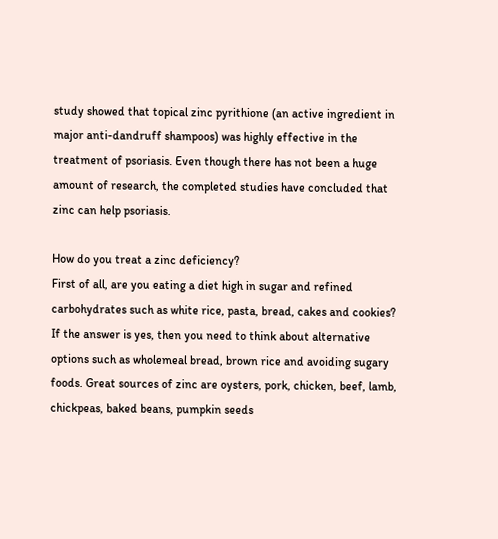study showed that topical zinc pyrithione (an active ingredient in major anti-dandruff shampoos) was highly effective in the treatment of psoriasis. Even though there has not been a huge amount of research, the completed studies have concluded that zinc can help psoriasis.

How do you treat a zinc deficiency?
First of all, are you eating a diet high in sugar and refined carbohydrates such as white rice, pasta, bread, cakes and cookies? If the answer is yes, then you need to think about alternative options such as wholemeal bread, brown rice and avoiding sugary foods. Great sources of zinc are oysters, pork, chicken, beef, lamb, chickpeas, baked beans, pumpkin seeds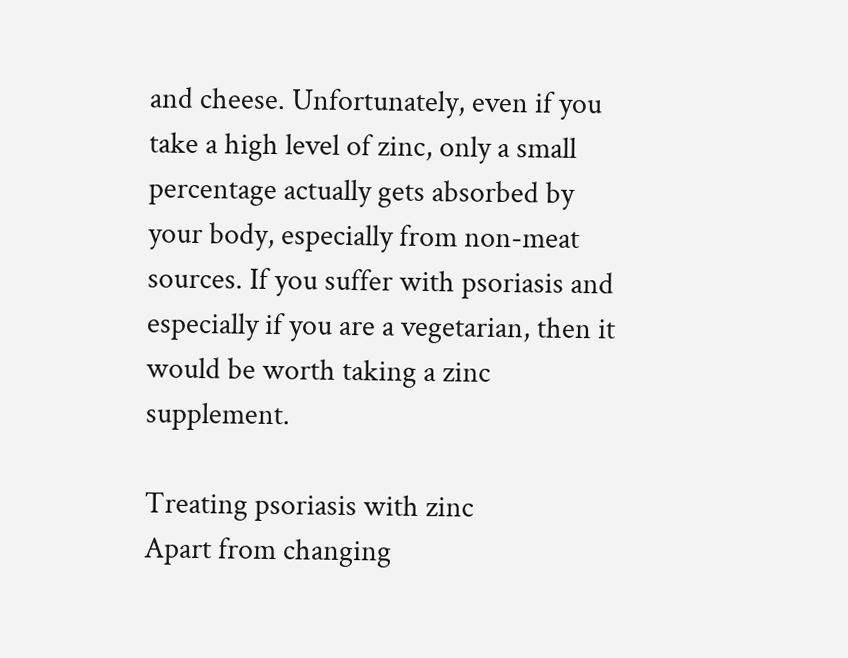and cheese. Unfortunately, even if you take a high level of zinc, only a small percentage actually gets absorbed by your body, especially from non-meat sources. If you suffer with psoriasis and especially if you are a vegetarian, then it would be worth taking a zinc supplement.

Treating psoriasis with zinc
Apart from changing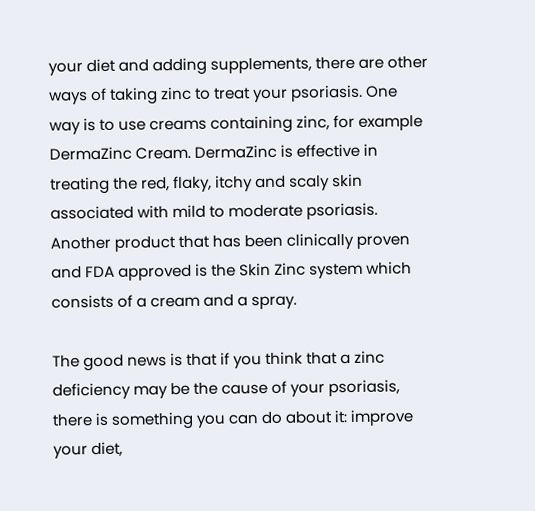your diet and adding supplements, there are other ways of taking zinc to treat your psoriasis. One way is to use creams containing zinc, for example DermaZinc Cream. DermaZinc is effective in treating the red, flaky, itchy and scaly skin associated with mild to moderate psoriasis. Another product that has been clinically proven and FDA approved is the Skin Zinc system which consists of a cream and a spray.

The good news is that if you think that a zinc deficiency may be the cause of your psoriasis, there is something you can do about it: improve your diet,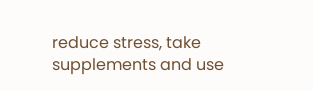reduce stress, take supplements and use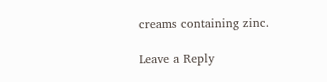creams containing zinc.

Leave a Reply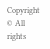Copyright © All rights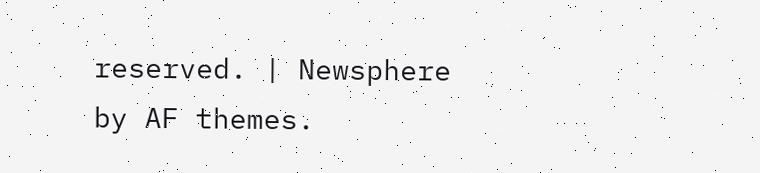reserved. | Newsphere by AF themes.